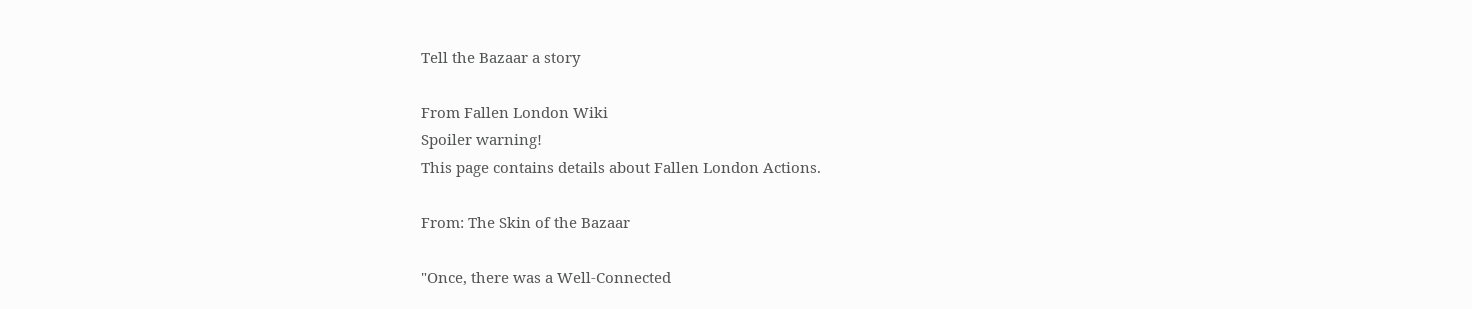Tell the Bazaar a story

From Fallen London Wiki
Spoiler warning!
This page contains details about Fallen London Actions.

From: The Skin of the Bazaar

"Once, there was a Well-Connected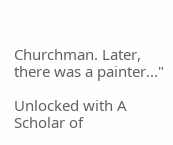Churchman. Later, there was a painter..."

Unlocked with A Scholar of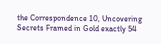the Correspondence 10, Uncovering Secrets Framed in Gold exactly 54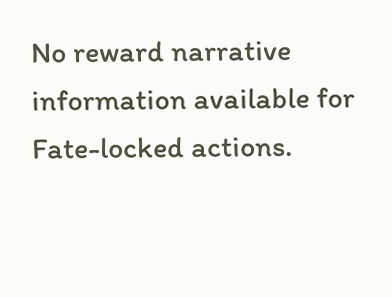No reward narrative information available for Fate-locked actions.